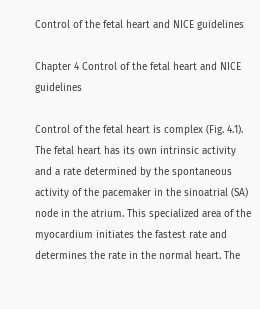Control of the fetal heart and NICE guidelines

Chapter 4 Control of the fetal heart and NICE guidelines

Control of the fetal heart is complex (Fig. 4.1). The fetal heart has its own intrinsic activity and a rate determined by the spontaneous activity of the pacemaker in the sinoatrial (SA) node in the atrium. This specialized area of the myocardium initiates the fastest rate and determines the rate in the normal heart. The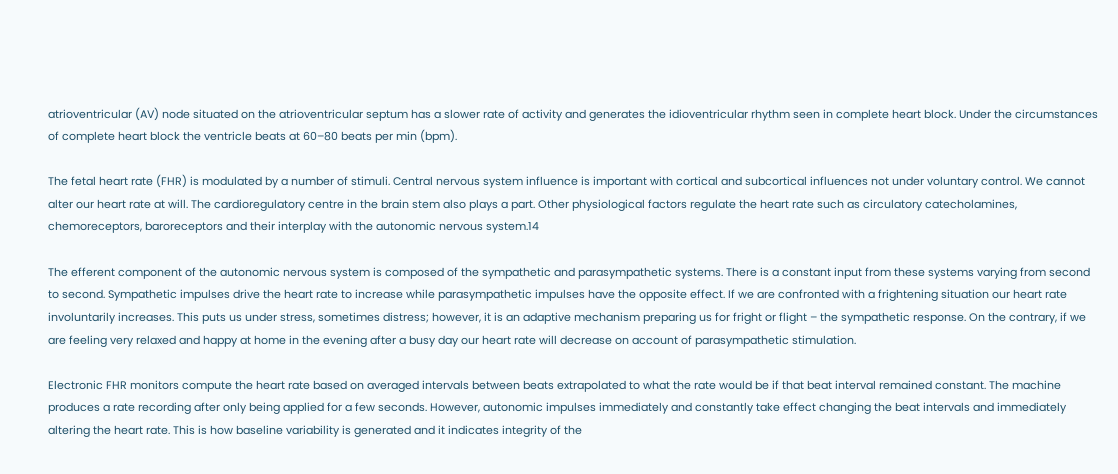atrioventricular (AV) node situated on the atrioventricular septum has a slower rate of activity and generates the idioventricular rhythm seen in complete heart block. Under the circumstances of complete heart block the ventricle beats at 60–80 beats per min (bpm).

The fetal heart rate (FHR) is modulated by a number of stimuli. Central nervous system influence is important with cortical and subcortical influences not under voluntary control. We cannot alter our heart rate at will. The cardioregulatory centre in the brain stem also plays a part. Other physiological factors regulate the heart rate such as circulatory catecholamines, chemoreceptors, baroreceptors and their interplay with the autonomic nervous system.14

The efferent component of the autonomic nervous system is composed of the sympathetic and parasympathetic systems. There is a constant input from these systems varying from second to second. Sympathetic impulses drive the heart rate to increase while parasympathetic impulses have the opposite effect. If we are confronted with a frightening situation our heart rate involuntarily increases. This puts us under stress, sometimes distress; however, it is an adaptive mechanism preparing us for fright or flight – the sympathetic response. On the contrary, if we are feeling very relaxed and happy at home in the evening after a busy day our heart rate will decrease on account of parasympathetic stimulation.

Electronic FHR monitors compute the heart rate based on averaged intervals between beats extrapolated to what the rate would be if that beat interval remained constant. The machine produces a rate recording after only being applied for a few seconds. However, autonomic impulses immediately and constantly take effect changing the beat intervals and immediately altering the heart rate. This is how baseline variability is generated and it indicates integrity of the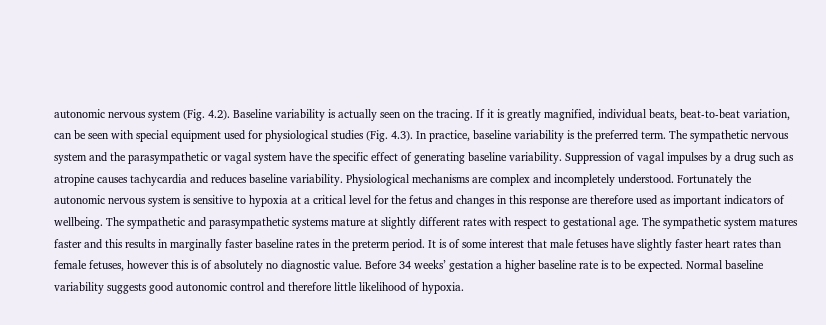autonomic nervous system (Fig. 4.2). Baseline variability is actually seen on the tracing. If it is greatly magnified, individual beats, beat-to-beat variation, can be seen with special equipment used for physiological studies (Fig. 4.3). In practice, baseline variability is the preferred term. The sympathetic nervous system and the parasympathetic or vagal system have the specific effect of generating baseline variability. Suppression of vagal impulses by a drug such as atropine causes tachycardia and reduces baseline variability. Physiological mechanisms are complex and incompletely understood. Fortunately the autonomic nervous system is sensitive to hypoxia at a critical level for the fetus and changes in this response are therefore used as important indicators of wellbeing. The sympathetic and parasympathetic systems mature at slightly different rates with respect to gestational age. The sympathetic system matures faster and this results in marginally faster baseline rates in the preterm period. It is of some interest that male fetuses have slightly faster heart rates than female fetuses, however this is of absolutely no diagnostic value. Before 34 weeks’ gestation a higher baseline rate is to be expected. Normal baseline variability suggests good autonomic control and therefore little likelihood of hypoxia.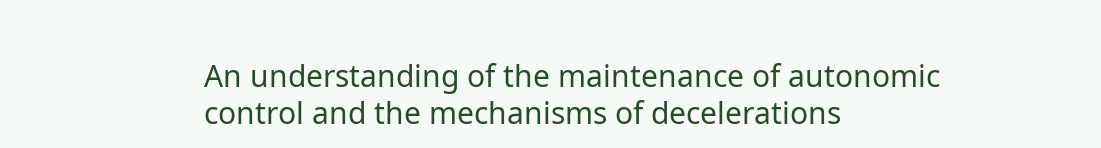An understanding of the maintenance of autonomic control and the mechanisms of decelerations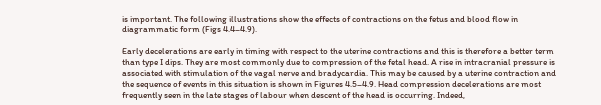is important. The following illustrations show the effects of contractions on the fetus and blood flow in diagrammatic form (Figs 4.4–4.9).

Early decelerations are early in timing with respect to the uterine contractions and this is therefore a better term than type I dips. They are most commonly due to compression of the fetal head. A rise in intracranial pressure is associated with stimulation of the vagal nerve and bradycardia. This may be caused by a uterine contraction and the sequence of events in this situation is shown in Figures 4.5–4.9. Head compression decelerations are most frequently seen in the late stages of labour when descent of the head is occurring. Indeed,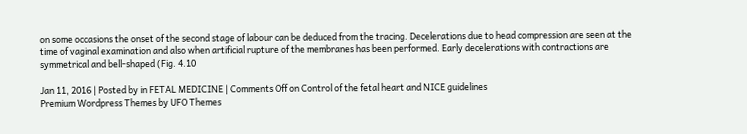on some occasions the onset of the second stage of labour can be deduced from the tracing. Decelerations due to head compression are seen at the time of vaginal examination and also when artificial rupture of the membranes has been performed. Early decelerations with contractions are symmetrical and bell-shaped (Fig. 4.10

Jan 11, 2016 | Posted by in FETAL MEDICINE | Comments Off on Control of the fetal heart and NICE guidelines
Premium Wordpress Themes by UFO Themes